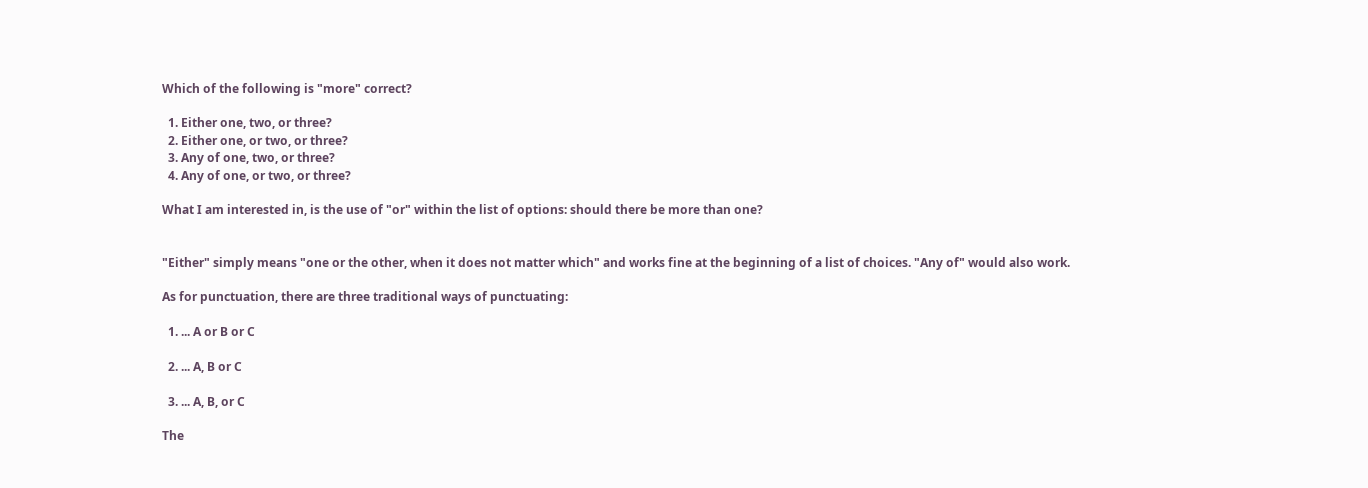Which of the following is "more" correct?

  1. Either one, two, or three?
  2. Either one, or two, or three?
  3. Any of one, two, or three?
  4. Any of one, or two, or three?

What I am interested in, is the use of "or" within the list of options: should there be more than one?


"Either" simply means "one or the other, when it does not matter which" and works fine at the beginning of a list of choices. "Any of" would also work.

As for punctuation, there are three traditional ways of punctuating:

  1. ... A or B or C

  2. ... A, B or C

  3. ... A, B, or C

The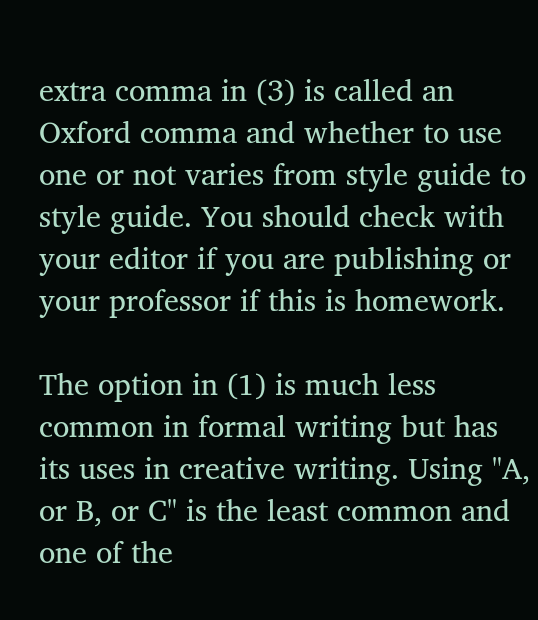extra comma in (3) is called an Oxford comma and whether to use one or not varies from style guide to style guide. You should check with your editor if you are publishing or your professor if this is homework.

The option in (1) is much less common in formal writing but has its uses in creative writing. Using "A, or B, or C" is the least common and one of the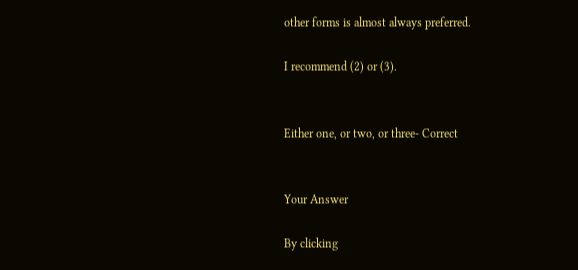other forms is almost always preferred.

I recommend (2) or (3).


Either one, or two, or three- Correct


Your Answer

By clicking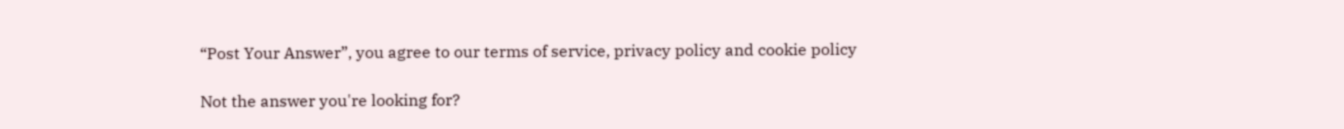“Post Your Answer”, you agree to our terms of service, privacy policy and cookie policy

Not the answer you're looking for?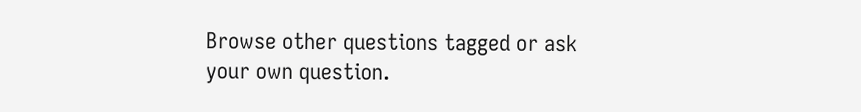Browse other questions tagged or ask your own question.